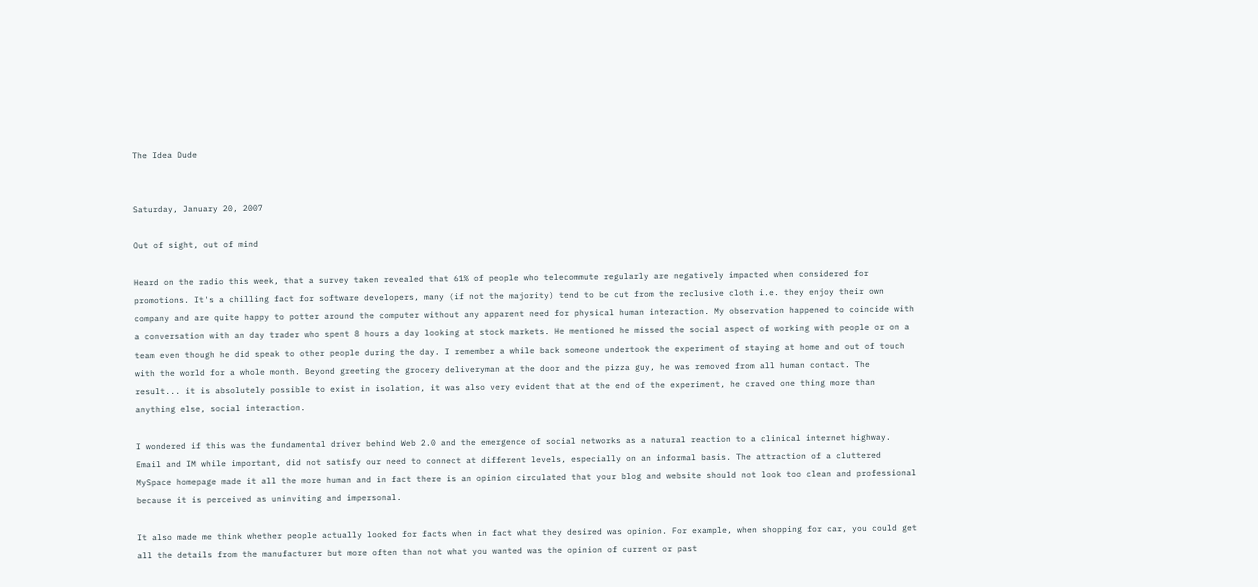The Idea Dude


Saturday, January 20, 2007

Out of sight, out of mind

Heard on the radio this week, that a survey taken revealed that 61% of people who telecommute regularly are negatively impacted when considered for promotions. It's a chilling fact for software developers, many (if not the majority) tend to be cut from the reclusive cloth i.e. they enjoy their own company and are quite happy to potter around the computer without any apparent need for physical human interaction. My observation happened to coincide with a conversation with an day trader who spent 8 hours a day looking at stock markets. He mentioned he missed the social aspect of working with people or on a team even though he did speak to other people during the day. I remember a while back someone undertook the experiment of staying at home and out of touch with the world for a whole month. Beyond greeting the grocery deliveryman at the door and the pizza guy, he was removed from all human contact. The result... it is absolutely possible to exist in isolation, it was also very evident that at the end of the experiment, he craved one thing more than anything else, social interaction.

I wondered if this was the fundamental driver behind Web 2.0 and the emergence of social networks as a natural reaction to a clinical internet highway. Email and IM while important, did not satisfy our need to connect at different levels, especially on an informal basis. The attraction of a cluttered MySpace homepage made it all the more human and in fact there is an opinion circulated that your blog and website should not look too clean and professional because it is perceived as uninviting and impersonal.

It also made me think whether people actually looked for facts when in fact what they desired was opinion. For example, when shopping for car, you could get all the details from the manufacturer but more often than not what you wanted was the opinion of current or past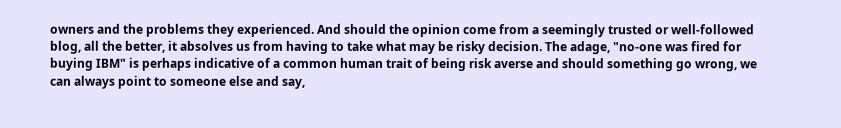owners and the problems they experienced. And should the opinion come from a seemingly trusted or well-followed blog, all the better, it absolves us from having to take what may be risky decision. The adage, "no-one was fired for buying IBM" is perhaps indicative of a common human trait of being risk averse and should something go wrong, we can always point to someone else and say,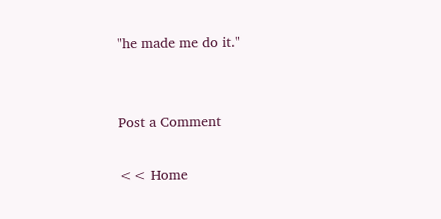"he made me do it."


Post a Comment

<< Home